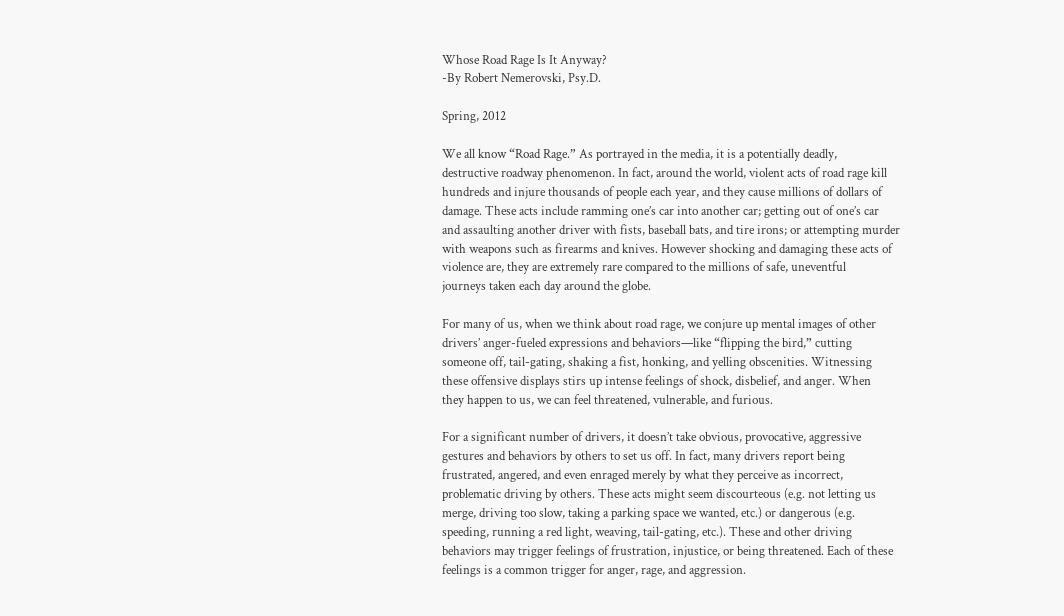Whose Road Rage Is It Anyway?
-By Robert Nemerovski, Psy.D.

Spring, 2012

We all know “Road Rage.” As portrayed in the media, it is a potentially deadly,
destructive roadway phenomenon. In fact, around the world, violent acts of road rage kill
hundreds and injure thousands of people each year, and they cause millions of dollars of
damage. These acts include ramming one’s car into another car; getting out of one’s car
and assaulting another driver with fists, baseball bats, and tire irons; or attempting murder
with weapons such as firearms and knives. However shocking and damaging these acts of
violence are, they are extremely rare compared to the millions of safe, uneventful
journeys taken each day around the globe.

For many of us, when we think about road rage, we conjure up mental images of other
drivers’ anger-fueled expressions and behaviors—like “flipping the bird,” cutting
someone off, tail-gating, shaking a fist, honking, and yelling obscenities. Witnessing
these offensive displays stirs up intense feelings of shock, disbelief, and anger. When
they happen to us, we can feel threatened, vulnerable, and furious.

For a significant number of drivers, it doesn’t take obvious, provocative, aggressive
gestures and behaviors by others to set us off. In fact, many drivers report being
frustrated, angered, and even enraged merely by what they perceive as incorrect,
problematic driving by others. These acts might seem discourteous (e.g. not letting us
merge, driving too slow, taking a parking space we wanted, etc.) or dangerous (e.g.
speeding, running a red light, weaving, tail-gating, etc.). These and other driving
behaviors may trigger feelings of frustration, injustice, or being threatened. Each of these
feelings is a common trigger for anger, rage, and aggression.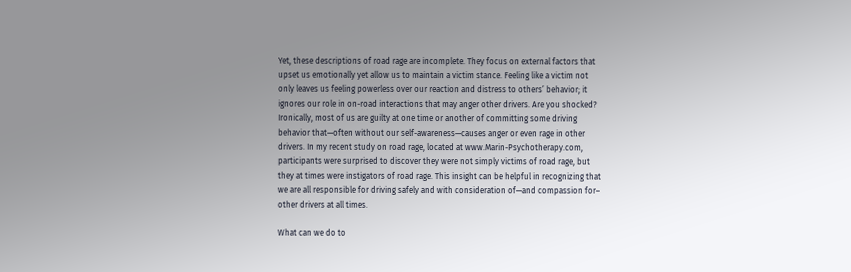Yet, these descriptions of road rage are incomplete. They focus on external factors that
upset us emotionally yet allow us to maintain a victim stance. Feeling like a victim not
only leaves us feeling powerless over our reaction and distress to others’ behavior; it
ignores our role in on-road interactions that may anger other drivers. Are you shocked?
Ironically, most of us are guilty at one time or another of committing some driving
behavior that—often without our self-awareness—causes anger or even rage in other
drivers. In my recent study on road rage, located at www.Marin-Psychotherapy.com,
participants were surprised to discover they were not simply victims of road rage, but
they at times were instigators of road rage. This insight can be helpful in recognizing that
we are all responsible for driving safely and with consideration of—and compassion for–
other drivers at all times.

What can we do to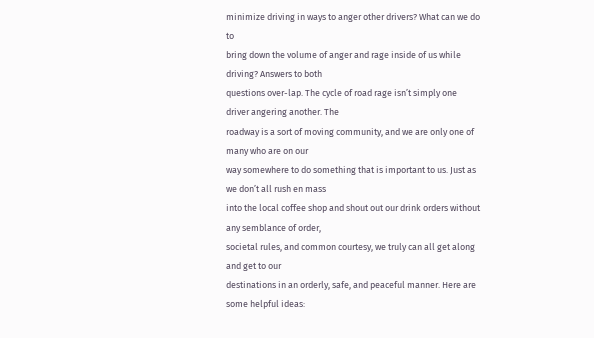minimize driving in ways to anger other drivers? What can we do to
bring down the volume of anger and rage inside of us while driving? Answers to both
questions over-lap. The cycle of road rage isn’t simply one driver angering another. The
roadway is a sort of moving community, and we are only one of many who are on our
way somewhere to do something that is important to us. Just as we don’t all rush en mass
into the local coffee shop and shout out our drink orders without any semblance of order,
societal rules, and common courtesy, we truly can all get along and get to our
destinations in an orderly, safe, and peaceful manner. Here are some helpful ideas: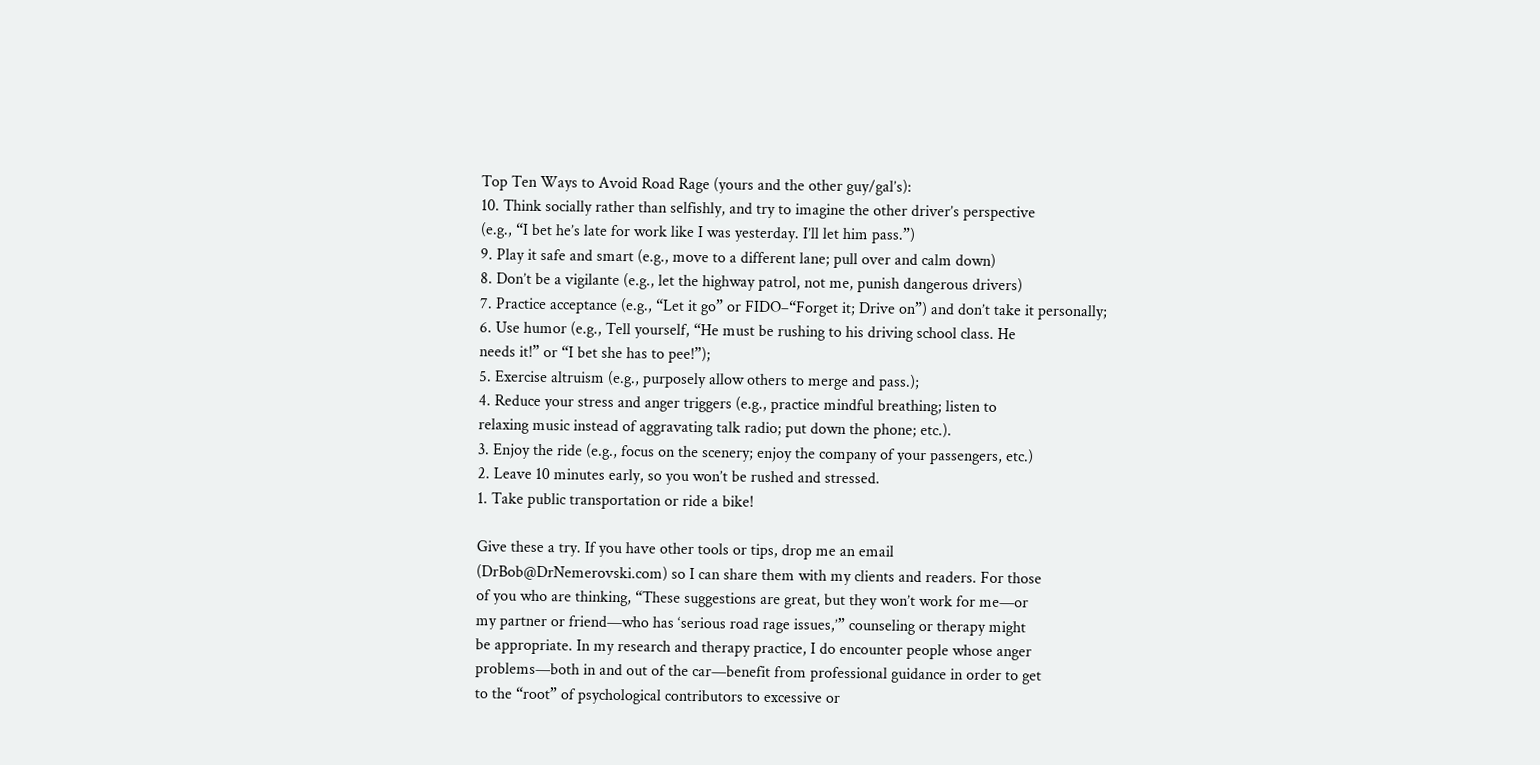Top Ten Ways to Avoid Road Rage (yours and the other guy/gal’s):
10. Think socially rather than selfishly, and try to imagine the other driver’s perspective
(e.g., “I bet he’s late for work like I was yesterday. I’ll let him pass.”)
9. Play it safe and smart (e.g., move to a different lane; pull over and calm down)
8. Don’t be a vigilante (e.g., let the highway patrol, not me, punish dangerous drivers)
7. Practice acceptance (e.g., “Let it go” or FIDO–“Forget it; Drive on”) and don’t take it personally;
6. Use humor (e.g., Tell yourself, “He must be rushing to his driving school class. He
needs it!” or “I bet she has to pee!”);
5. Exercise altruism (e.g., purposely allow others to merge and pass.);
4. Reduce your stress and anger triggers (e.g., practice mindful breathing; listen to
relaxing music instead of aggravating talk radio; put down the phone; etc.).
3. Enjoy the ride (e.g., focus on the scenery; enjoy the company of your passengers, etc.)
2. Leave 10 minutes early, so you won’t be rushed and stressed.
1. Take public transportation or ride a bike!

Give these a try. If you have other tools or tips, drop me an email
(DrBob@DrNemerovski.com) so I can share them with my clients and readers. For those
of you who are thinking, “These suggestions are great, but they won’t work for me—or
my partner or friend—who has ‘serious road rage issues,’” counseling or therapy might
be appropriate. In my research and therapy practice, I do encounter people whose anger
problems—both in and out of the car—benefit from professional guidance in order to get
to the “root” of psychological contributors to excessive or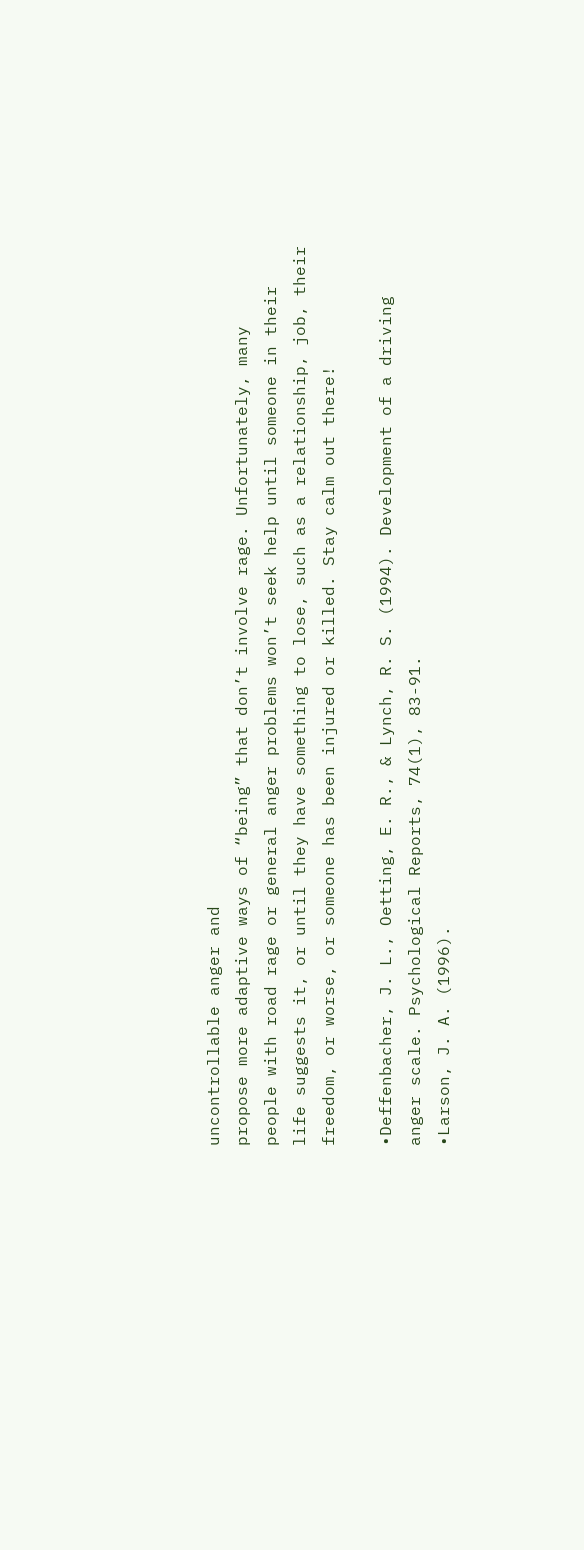uncontrollable anger and
propose more adaptive ways of “being” that don’t involve rage. Unfortunately, many
people with road rage or general anger problems won’t seek help until someone in their
life suggests it, or until they have something to lose, such as a relationship, job, their
freedom, or worse, or someone has been injured or killed. Stay calm out there!

•Deffenbacher, J. L., Oetting, E. R., & Lynch, R. S. (1994). Development of a driving
anger scale. Psychological Reports, 74(1), 83-91.
•Larson, J. A. (1996).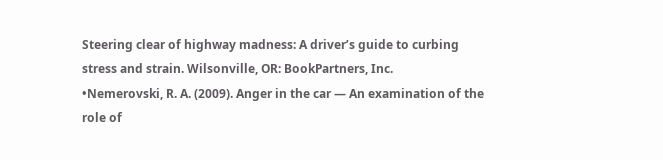Steering clear of highway madness: A driver’s guide to curbing
stress and strain. Wilsonville, OR: BookPartners, Inc.
•Nemerovski, R. A. (2009). Anger in the car — An examination of the role of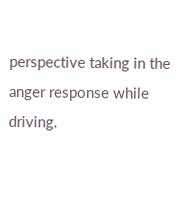perspective taking in the anger response while driving.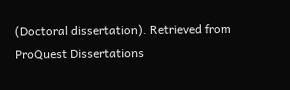(Doctoral dissertation). Retrieved from
ProQuest Dissertations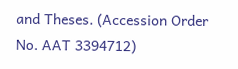and Theses. (Accession Order No. AAT 3394712)